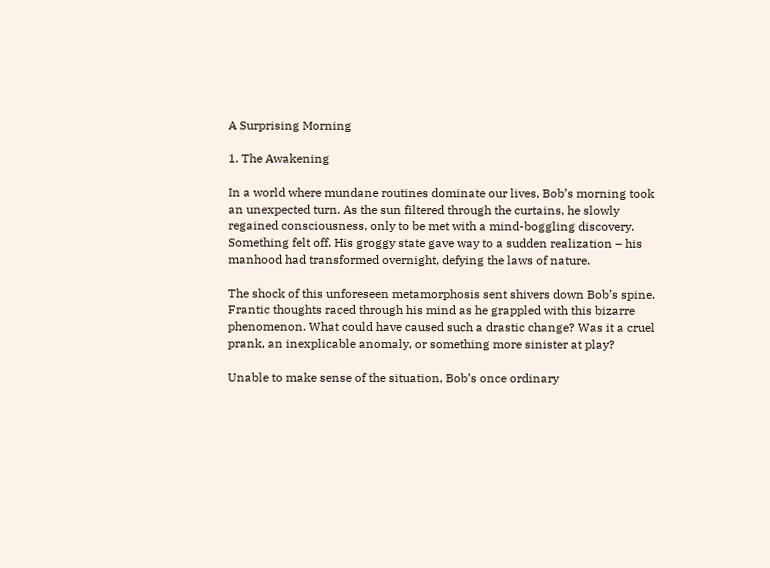A Surprising Morning

1. The Awakening

In a world where mundane routines dominate our lives, Bob’s morning took an unexpected turn. As the sun filtered through the curtains, he slowly regained consciousness, only to be met with a mind-boggling discovery. Something felt off. His groggy state gave way to a sudden realization – his manhood had transformed overnight, defying the laws of nature.

The shock of this unforeseen metamorphosis sent shivers down Bob’s spine. Frantic thoughts raced through his mind as he grappled with this bizarre phenomenon. What could have caused such a drastic change? Was it a cruel prank, an inexplicable anomaly, or something more sinister at play?

Unable to make sense of the situation, Bob’s once ordinary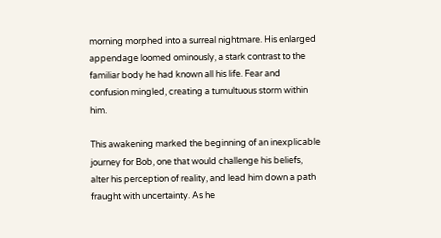morning morphed into a surreal nightmare. His enlarged appendage loomed ominously, a stark contrast to the familiar body he had known all his life. Fear and confusion mingled, creating a tumultuous storm within him.

This awakening marked the beginning of an inexplicable journey for Bob, one that would challenge his beliefs, alter his perception of reality, and lead him down a path fraught with uncertainty. As he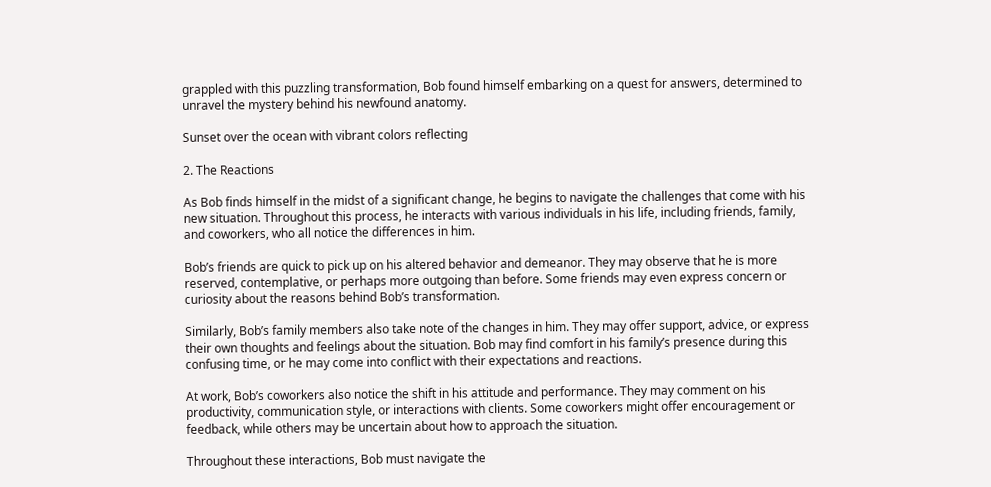grappled with this puzzling transformation, Bob found himself embarking on a quest for answers, determined to unravel the mystery behind his newfound anatomy.

Sunset over the ocean with vibrant colors reflecting

2. The Reactions

As Bob finds himself in the midst of a significant change, he begins to navigate the challenges that come with his new situation. Throughout this process, he interacts with various individuals in his life, including friends, family, and coworkers, who all notice the differences in him.

Bob’s friends are quick to pick up on his altered behavior and demeanor. They may observe that he is more reserved, contemplative, or perhaps more outgoing than before. Some friends may even express concern or curiosity about the reasons behind Bob’s transformation.

Similarly, Bob’s family members also take note of the changes in him. They may offer support, advice, or express their own thoughts and feelings about the situation. Bob may find comfort in his family’s presence during this confusing time, or he may come into conflict with their expectations and reactions.

At work, Bob’s coworkers also notice the shift in his attitude and performance. They may comment on his productivity, communication style, or interactions with clients. Some coworkers might offer encouragement or feedback, while others may be uncertain about how to approach the situation.

Throughout these interactions, Bob must navigate the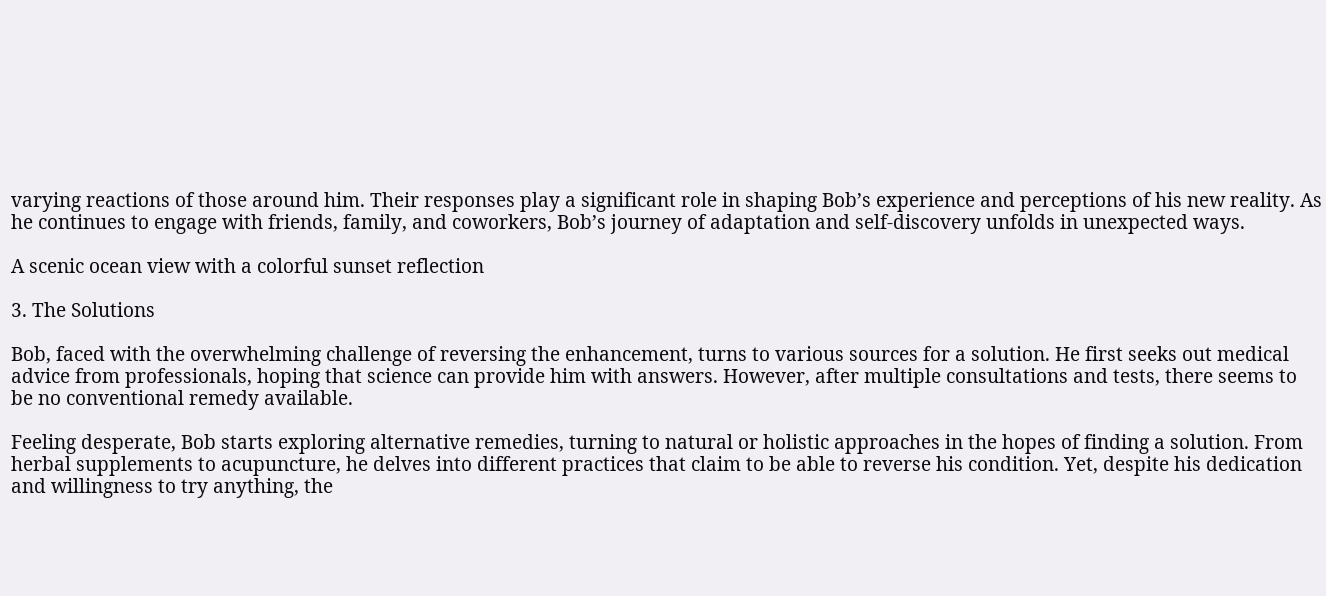varying reactions of those around him. Their responses play a significant role in shaping Bob’s experience and perceptions of his new reality. As he continues to engage with friends, family, and coworkers, Bob’s journey of adaptation and self-discovery unfolds in unexpected ways.

A scenic ocean view with a colorful sunset reflection

3. The Solutions

Bob, faced with the overwhelming challenge of reversing the enhancement, turns to various sources for a solution. He first seeks out medical advice from professionals, hoping that science can provide him with answers. However, after multiple consultations and tests, there seems to be no conventional remedy available.

Feeling desperate, Bob starts exploring alternative remedies, turning to natural or holistic approaches in the hopes of finding a solution. From herbal supplements to acupuncture, he delves into different practices that claim to be able to reverse his condition. Yet, despite his dedication and willingness to try anything, the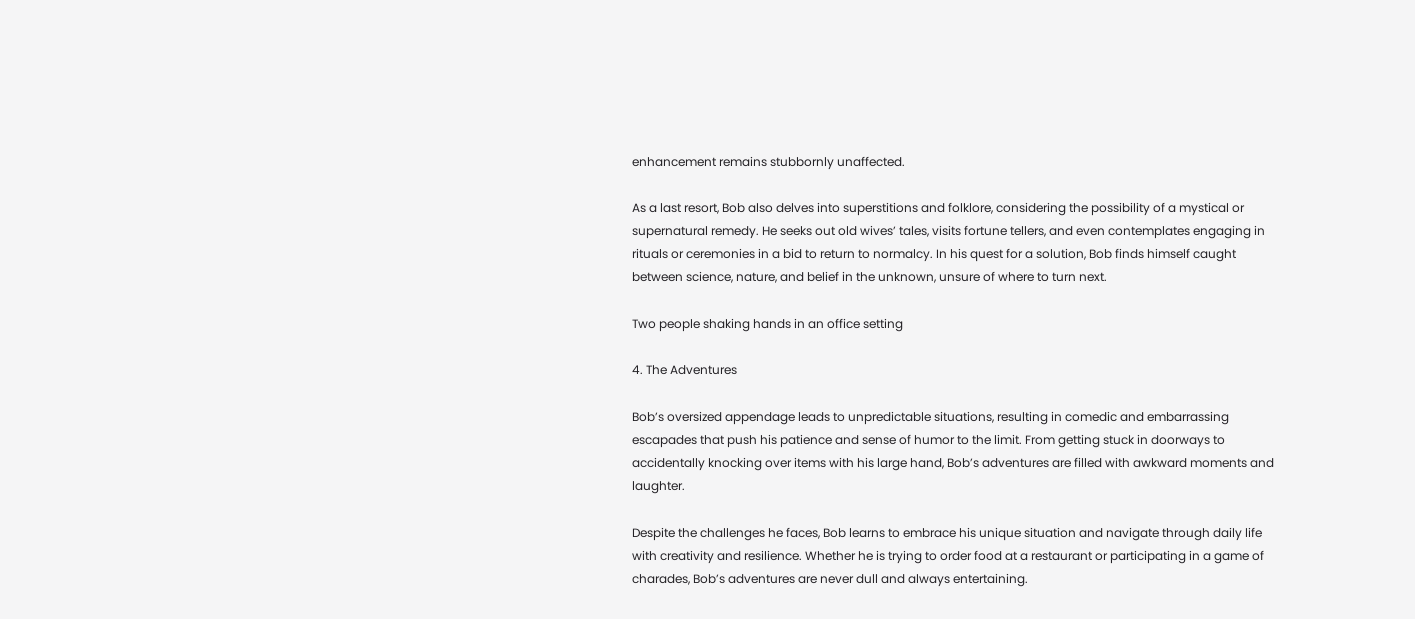enhancement remains stubbornly unaffected.

As a last resort, Bob also delves into superstitions and folklore, considering the possibility of a mystical or supernatural remedy. He seeks out old wives’ tales, visits fortune tellers, and even contemplates engaging in rituals or ceremonies in a bid to return to normalcy. In his quest for a solution, Bob finds himself caught between science, nature, and belief in the unknown, unsure of where to turn next.

Two people shaking hands in an office setting

4. The Adventures

Bob’s oversized appendage leads to unpredictable situations, resulting in comedic and embarrassing escapades that push his patience and sense of humor to the limit. From getting stuck in doorways to accidentally knocking over items with his large hand, Bob’s adventures are filled with awkward moments and laughter.

Despite the challenges he faces, Bob learns to embrace his unique situation and navigate through daily life with creativity and resilience. Whether he is trying to order food at a restaurant or participating in a game of charades, Bob’s adventures are never dull and always entertaining.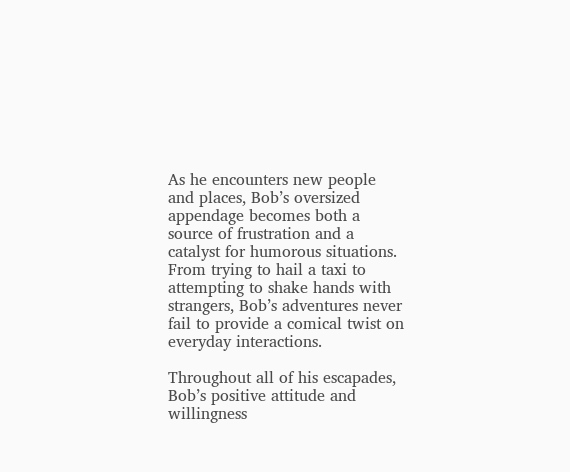As he encounters new people and places, Bob’s oversized appendage becomes both a source of frustration and a catalyst for humorous situations. From trying to hail a taxi to attempting to shake hands with strangers, Bob’s adventures never fail to provide a comical twist on everyday interactions.

Throughout all of his escapades, Bob’s positive attitude and willingness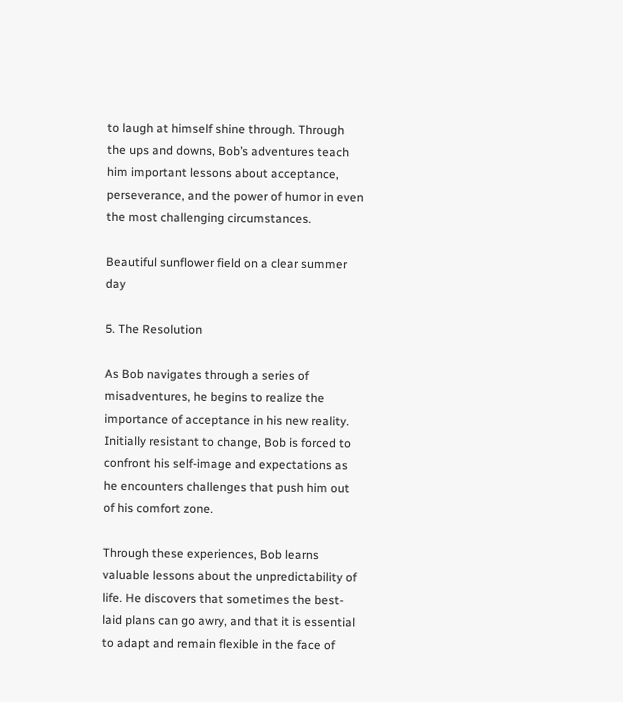to laugh at himself shine through. Through the ups and downs, Bob’s adventures teach him important lessons about acceptance, perseverance, and the power of humor in even the most challenging circumstances.

Beautiful sunflower field on a clear summer day

5. The Resolution

As Bob navigates through a series of misadventures, he begins to realize the importance of acceptance in his new reality. Initially resistant to change, Bob is forced to confront his self-image and expectations as he encounters challenges that push him out of his comfort zone.

Through these experiences, Bob learns valuable lessons about the unpredictability of life. He discovers that sometimes the best-laid plans can go awry, and that it is essential to adapt and remain flexible in the face of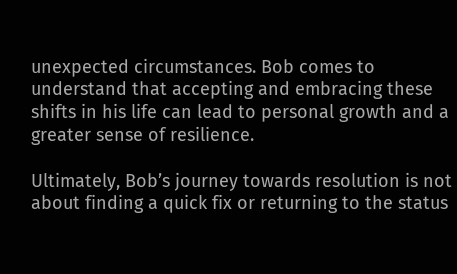unexpected circumstances. Bob comes to understand that accepting and embracing these shifts in his life can lead to personal growth and a greater sense of resilience.

Ultimately, Bob’s journey towards resolution is not about finding a quick fix or returning to the status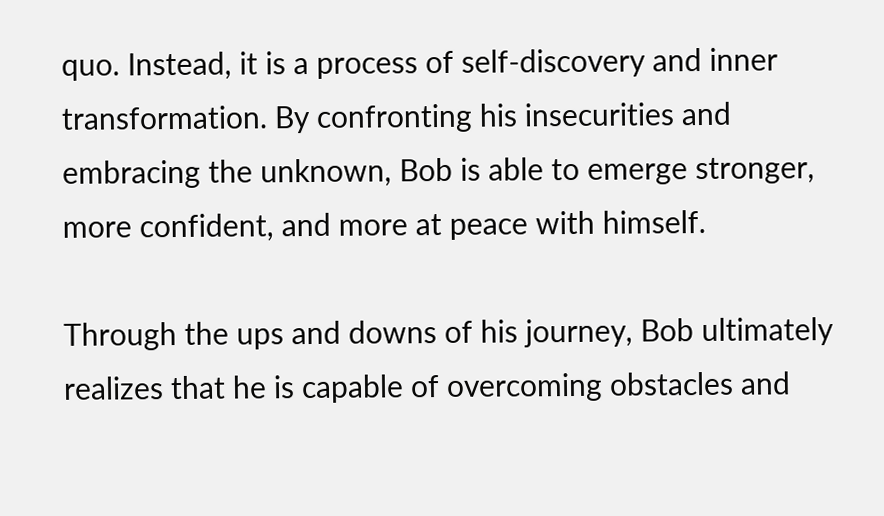quo. Instead, it is a process of self-discovery and inner transformation. By confronting his insecurities and embracing the unknown, Bob is able to emerge stronger, more confident, and more at peace with himself.

Through the ups and downs of his journey, Bob ultimately realizes that he is capable of overcoming obstacles and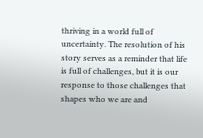thriving in a world full of uncertainty. The resolution of his story serves as a reminder that life is full of challenges, but it is our response to those challenges that shapes who we are and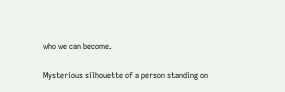who we can become.

Mysterious silhouette of a person standing on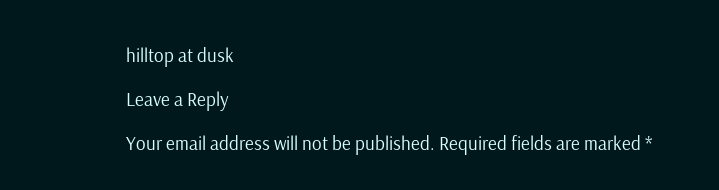hilltop at dusk

Leave a Reply

Your email address will not be published. Required fields are marked *